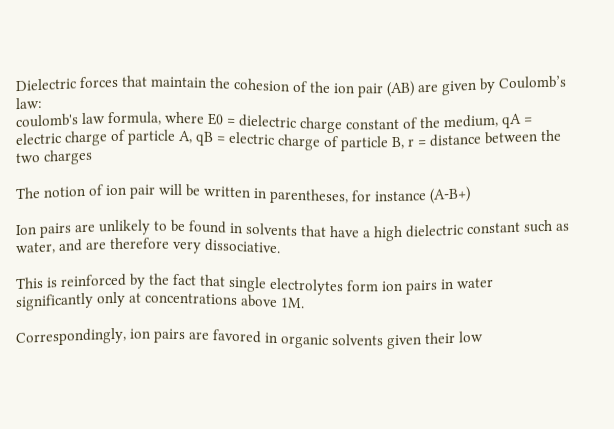Dielectric forces that maintain the cohesion of the ion pair (AB) are given by Coulomb’s law:
coulomb's law formula, where E0 = dielectric charge constant of the medium, qA = electric charge of particle A, qB = electric charge of particle B, r = distance between the two charges

The notion of ion pair will be written in parentheses, for instance (A-B+)

Ion pairs are unlikely to be found in solvents that have a high dielectric constant such as water, and are therefore very dissociative.

This is reinforced by the fact that single electrolytes form ion pairs in water significantly only at concentrations above 1M.

Correspondingly, ion pairs are favored in organic solvents given their low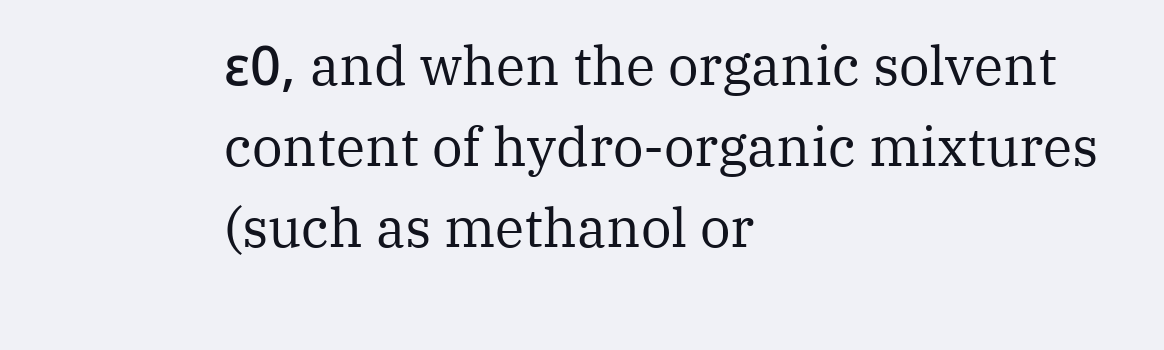ε0, and when the organic solvent content of hydro-organic mixtures (such as methanol or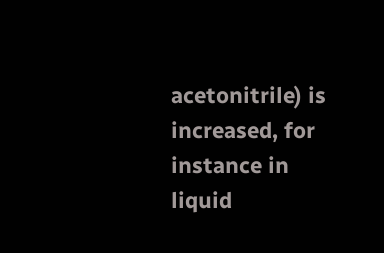acetonitrile) is increased, for instance in liquid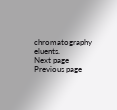chromatography eluents.
Next page
Previous page